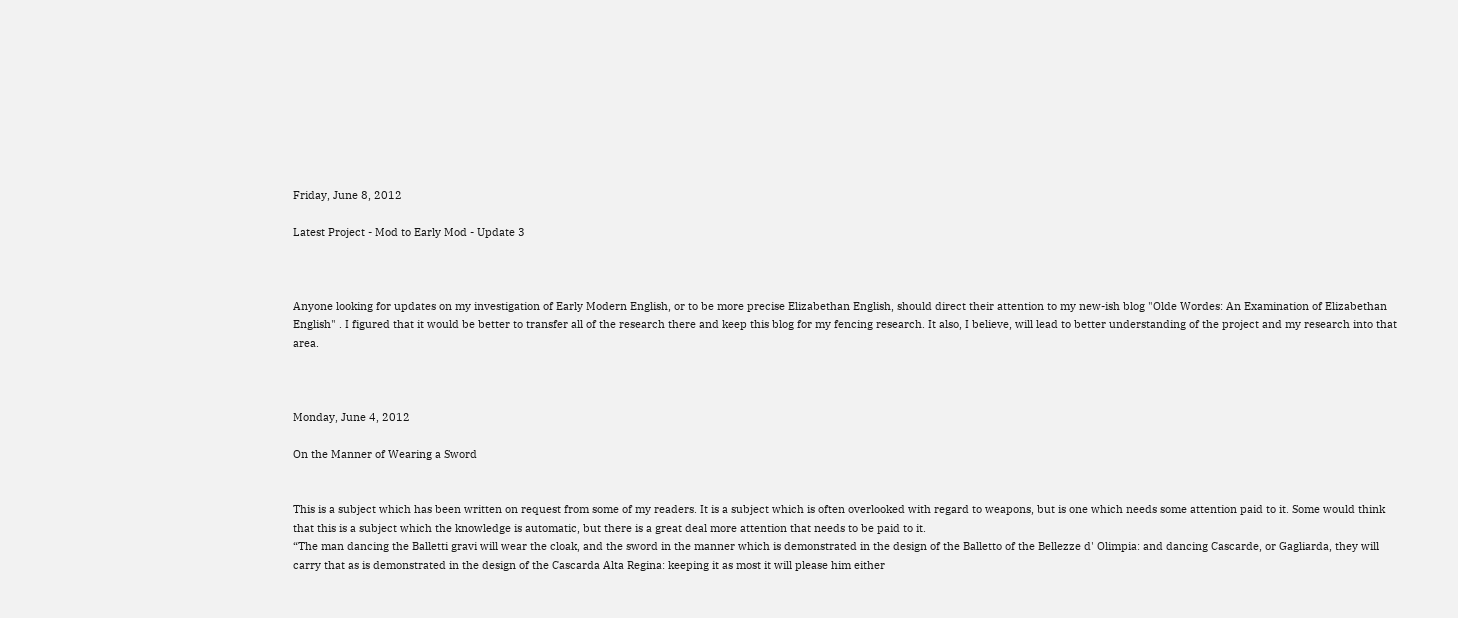Friday, June 8, 2012

Latest Project - Mod to Early Mod - Update 3



Anyone looking for updates on my investigation of Early Modern English, or to be more precise Elizabethan English, should direct their attention to my new-ish blog "Olde Wordes: An Examination of Elizabethan English" . I figured that it would be better to transfer all of the research there and keep this blog for my fencing research. It also, I believe, will lead to better understanding of the project and my research into that area.



Monday, June 4, 2012

On the Manner of Wearing a Sword


This is a subject which has been written on request from some of my readers. It is a subject which is often overlooked with regard to weapons, but is one which needs some attention paid to it. Some would think that this is a subject which the knowledge is automatic, but there is a great deal more attention that needs to be paid to it.
“The man dancing the Balletti gravi will wear the cloak, and the sword in the manner which is demonstrated in the design of the Balletto of the Bellezze d' Olimpia: and dancing Cascarde, or Gagliarda, they will carry that as is demonstrated in the design of the Cascarda Alta Regina: keeping it as most it will please him either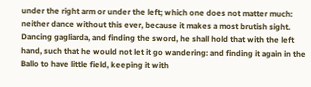under the right arm or under the left; which one does not matter much: neither dance without this ever, because it makes a most brutish sight. Dancing gagliarda, and finding the sword, he shall hold that with the left hand, such that he would not let it go wandering: and finding it again in the Ballo to have little field, keeping it with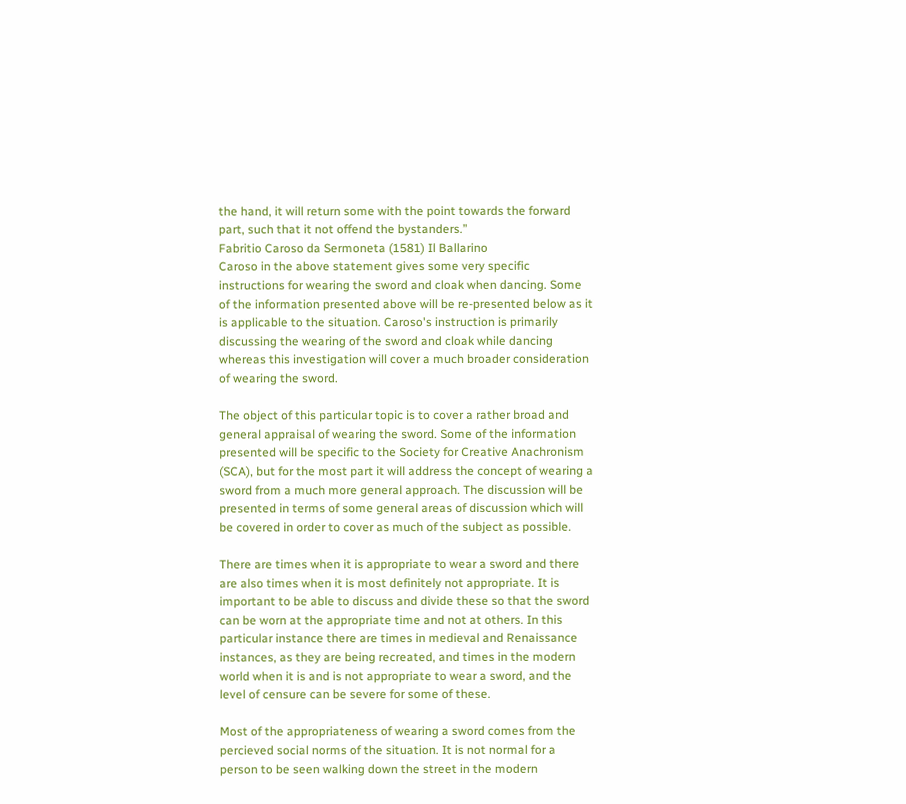the hand, it will return some with the point towards the forward part, such that it not offend the bystanders.”
Fabritio Caroso da Sermoneta (1581) Il Ballarino
Caroso in the above statement gives some very specific instructions for wearing the sword and cloak when dancing. Some of the information presented above will be re-presented below as it is applicable to the situation. Caroso's instruction is primarily discussing the wearing of the sword and cloak while dancing whereas this investigation will cover a much broader consideration of wearing the sword.

The object of this particular topic is to cover a rather broad and general appraisal of wearing the sword. Some of the information presented will be specific to the Society for Creative Anachronism (SCA), but for the most part it will address the concept of wearing a sword from a much more general approach. The discussion will be presented in terms of some general areas of discussion which will be covered in order to cover as much of the subject as possible.

There are times when it is appropriate to wear a sword and there are also times when it is most definitely not appropriate. It is important to be able to discuss and divide these so that the sword can be worn at the appropriate time and not at others. In this particular instance there are times in medieval and Renaissance instances, as they are being recreated, and times in the modern world when it is and is not appropriate to wear a sword, and the level of censure can be severe for some of these.

Most of the appropriateness of wearing a sword comes from the percieved social norms of the situation. It is not normal for a person to be seen walking down the street in the modern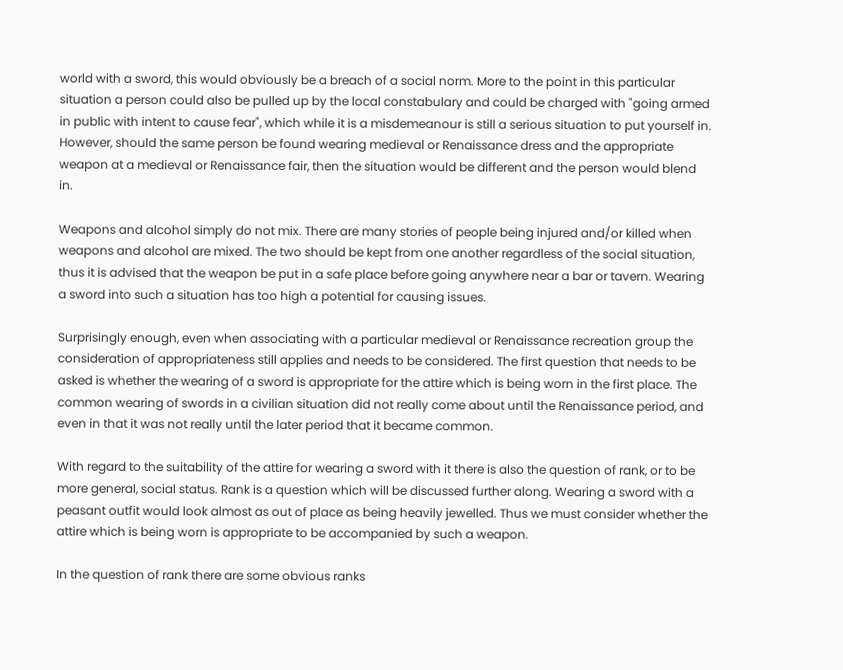world with a sword, this would obviously be a breach of a social norm. More to the point in this particular situation a person could also be pulled up by the local constabulary and could be charged with "going armed in public with intent to cause fear", which while it is a misdemeanour is still a serious situation to put yourself in. However, should the same person be found wearing medieval or Renaissance dress and the appropriate weapon at a medieval or Renaissance fair, then the situation would be different and the person would blend in.

Weapons and alcohol simply do not mix. There are many stories of people being injured and/or killed when weapons and alcohol are mixed. The two should be kept from one another regardless of the social situation, thus it is advised that the weapon be put in a safe place before going anywhere near a bar or tavern. Wearing a sword into such a situation has too high a potential for causing issues.

Surprisingly enough, even when associating with a particular medieval or Renaissance recreation group the consideration of appropriateness still applies and needs to be considered. The first question that needs to be asked is whether the wearing of a sword is appropriate for the attire which is being worn in the first place. The common wearing of swords in a civilian situation did not really come about until the Renaissance period, and even in that it was not really until the later period that it became common.

With regard to the suitability of the attire for wearing a sword with it there is also the question of rank, or to be more general, social status. Rank is a question which will be discussed further along. Wearing a sword with a peasant outfit would look almost as out of place as being heavily jewelled. Thus we must consider whether the attire which is being worn is appropriate to be accompanied by such a weapon.

In the question of rank there are some obvious ranks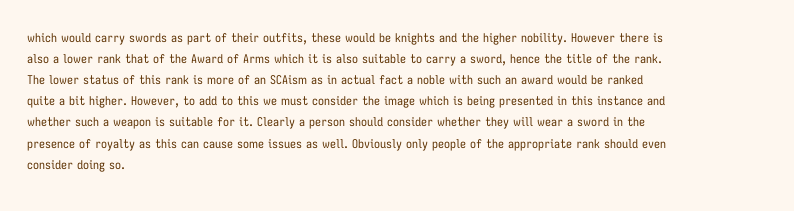which would carry swords as part of their outfits, these would be knights and the higher nobility. However there is also a lower rank that of the Award of Arms which it is also suitable to carry a sword, hence the title of the rank. The lower status of this rank is more of an SCAism as in actual fact a noble with such an award would be ranked quite a bit higher. However, to add to this we must consider the image which is being presented in this instance and whether such a weapon is suitable for it. Clearly a person should consider whether they will wear a sword in the presence of royalty as this can cause some issues as well. Obviously only people of the appropriate rank should even consider doing so.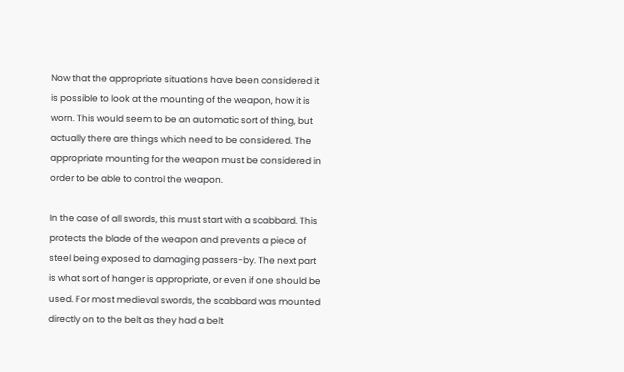Now that the appropriate situations have been considered it is possible to look at the mounting of the weapon, how it is worn. This would seem to be an automatic sort of thing, but actually there are things which need to be considered. The appropriate mounting for the weapon must be considered in order to be able to control the weapon.

In the case of all swords, this must start with a scabbard. This protects the blade of the weapon and prevents a piece of steel being exposed to damaging passers-by. The next part is what sort of hanger is appropriate, or even if one should be used. For most medieval swords, the scabbard was mounted directly on to the belt as they had a belt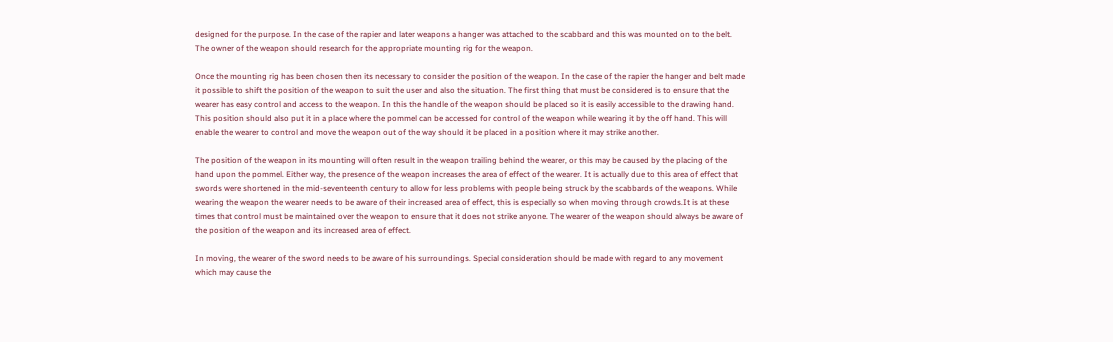designed for the purpose. In the case of the rapier and later weapons a hanger was attached to the scabbard and this was mounted on to the belt. The owner of the weapon should research for the appropriate mounting rig for the weapon.

Once the mounting rig has been chosen then its necessary to consider the position of the weapon. In the case of the rapier the hanger and belt made it possible to shift the position of the weapon to suit the user and also the situation. The first thing that must be considered is to ensure that the wearer has easy control and access to the weapon. In this the handle of the weapon should be placed so it is easily accessible to the drawing hand. This position should also put it in a place where the pommel can be accessed for control of the weapon while wearing it by the off hand. This will enable the wearer to control and move the weapon out of the way should it be placed in a position where it may strike another.

The position of the weapon in its mounting will often result in the weapon trailing behind the wearer, or this may be caused by the placing of the hand upon the pommel. Either way, the presence of the weapon increases the area of effect of the wearer. It is actually due to this area of effect that swords were shortened in the mid-seventeenth century to allow for less problems with people being struck by the scabbards of the weapons. While wearing the weapon the wearer needs to be aware of their increased area of effect, this is especially so when moving through crowds.It is at these times that control must be maintained over the weapon to ensure that it does not strike anyone. The wearer of the weapon should always be aware of the position of the weapon and its increased area of effect.

In moving, the wearer of the sword needs to be aware of his surroundings. Special consideration should be made with regard to any movement which may cause the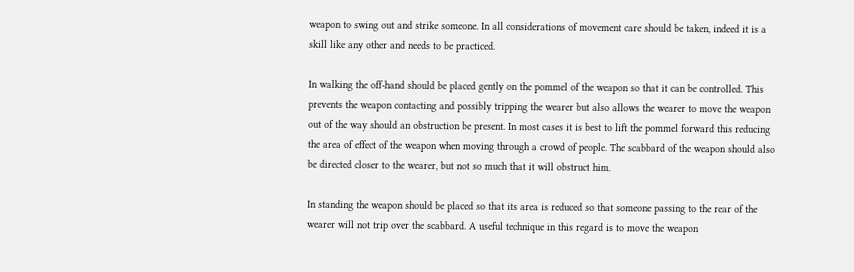weapon to swing out and strike someone. In all considerations of movement care should be taken, indeed it is a skill like any other and needs to be practiced.

In walking the off-hand should be placed gently on the pommel of the weapon so that it can be controlled. This prevents the weapon contacting and possibly tripping the wearer but also allows the wearer to move the weapon out of the way should an obstruction be present. In most cases it is best to lift the pommel forward this reducing the area of effect of the weapon when moving through a crowd of people. The scabbard of the weapon should also be directed closer to the wearer, but not so much that it will obstruct him.

In standing the weapon should be placed so that its area is reduced so that someone passing to the rear of the wearer will not trip over the scabbard. A useful technique in this regard is to move the weapon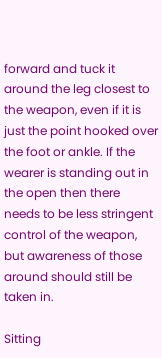forward and tuck it around the leg closest to the weapon, even if it is just the point hooked over the foot or ankle. If the wearer is standing out in the open then there needs to be less stringent control of the weapon, but awareness of those around should still be taken in.

Sitting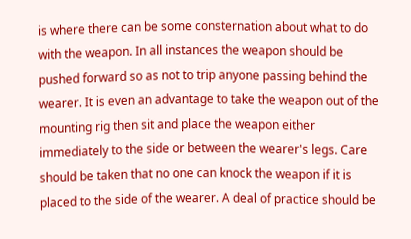is where there can be some consternation about what to do with the weapon. In all instances the weapon should be pushed forward so as not to trip anyone passing behind the wearer. It is even an advantage to take the weapon out of the mounting rig then sit and place the weapon either immediately to the side or between the wearer's legs. Care should be taken that no one can knock the weapon if it is placed to the side of the wearer. A deal of practice should be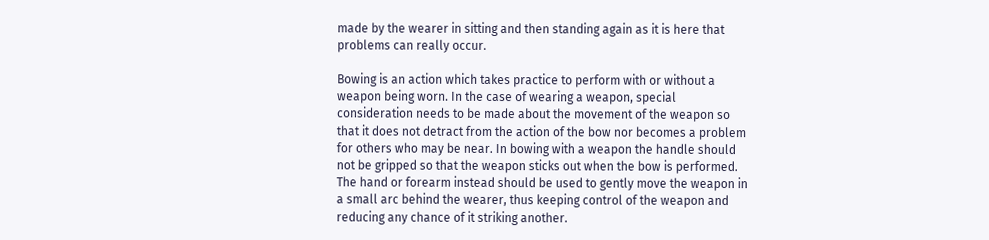made by the wearer in sitting and then standing again as it is here that problems can really occur.

Bowing is an action which takes practice to perform with or without a weapon being worn. In the case of wearing a weapon, special consideration needs to be made about the movement of the weapon so that it does not detract from the action of the bow nor becomes a problem for others who may be near. In bowing with a weapon the handle should not be gripped so that the weapon sticks out when the bow is performed. The hand or forearm instead should be used to gently move the weapon in a small arc behind the wearer, thus keeping control of the weapon and reducing any chance of it striking another.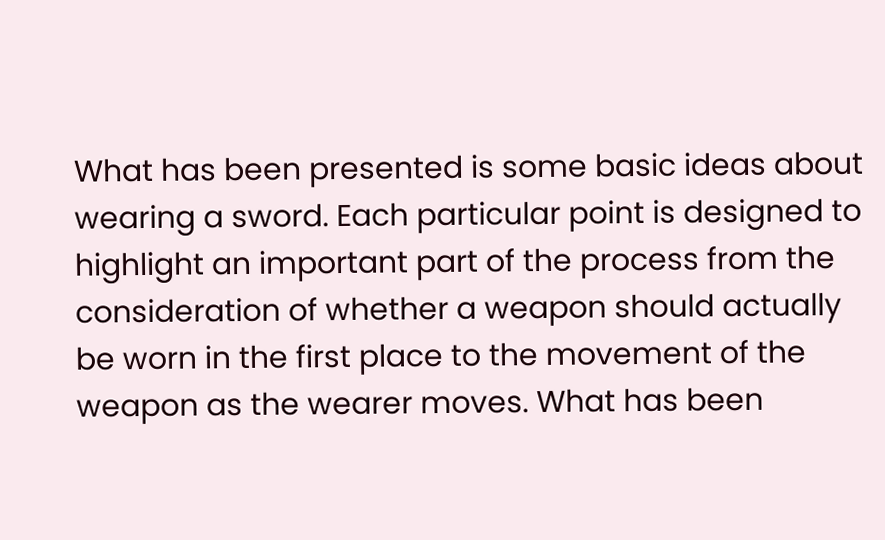What has been presented is some basic ideas about wearing a sword. Each particular point is designed to highlight an important part of the process from the consideration of whether a weapon should actually be worn in the first place to the movement of the weapon as the wearer moves. What has been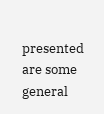presented are some general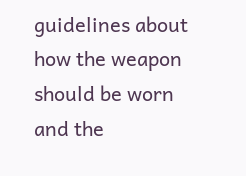guidelines about how the weapon should be worn and the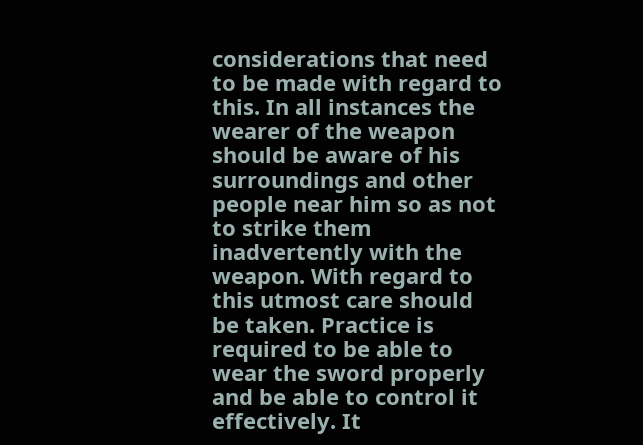considerations that need to be made with regard to this. In all instances the wearer of the weapon should be aware of his surroundings and other people near him so as not to strike them inadvertently with the weapon. With regard to this utmost care should be taken. Practice is required to be able to wear the sword properly and be able to control it effectively. It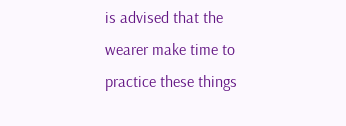is advised that the wearer make time to practice these things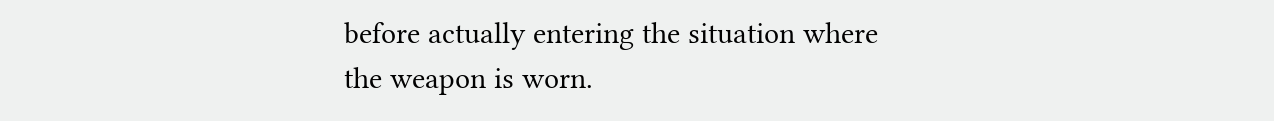before actually entering the situation where the weapon is worn.